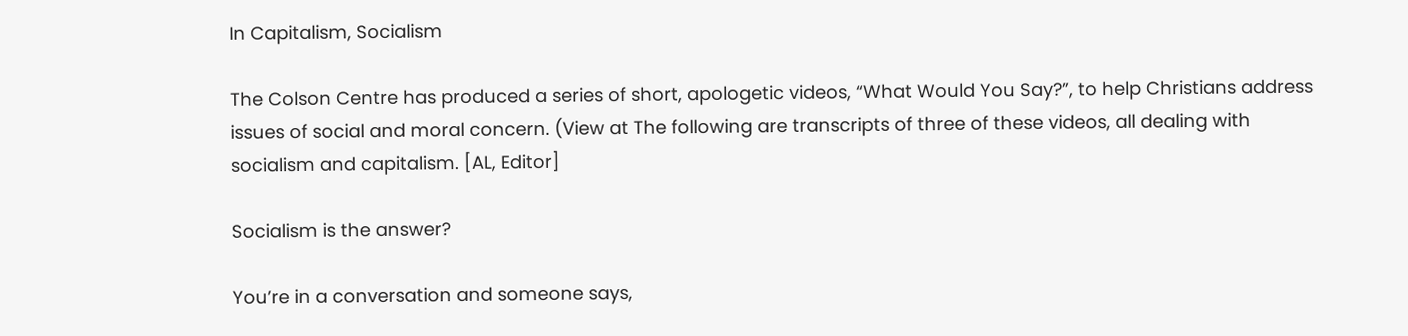In Capitalism, Socialism

The Colson Centre has produced a series of short, apologetic videos, “What Would You Say?”, to help Christians address issues of social and moral concern. (View at The following are transcripts of three of these videos, all dealing with socialism and capitalism. [AL, Editor]

Socialism is the answer?

You’re in a conversation and someone says,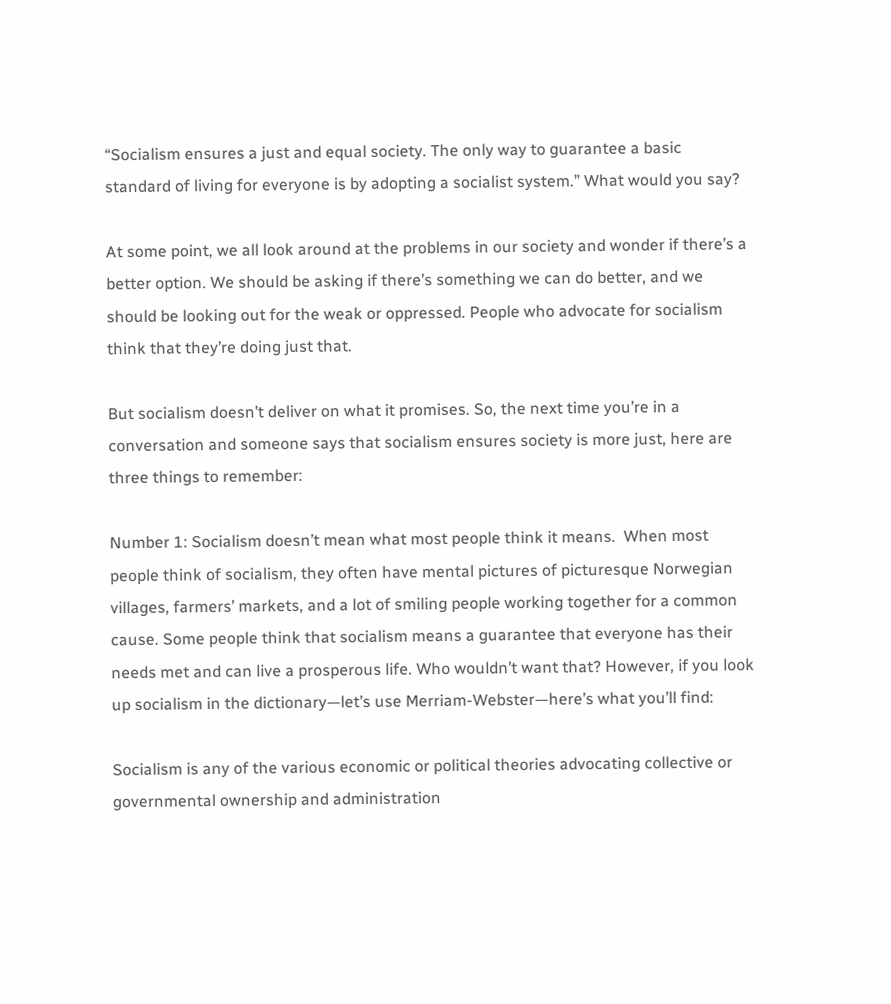“Socialism ensures a just and equal society. The only way to guarantee a basic standard of living for everyone is by adopting a socialist system.” What would you say?

At some point, we all look around at the problems in our society and wonder if there’s a better option. We should be asking if there’s something we can do better, and we should be looking out for the weak or oppressed. People who advocate for socialism think that they’re doing just that.

But socialism doesn’t deliver on what it promises. So, the next time you’re in a conversation and someone says that socialism ensures society is more just, here are three things to remember:

Number 1: Socialism doesn’t mean what most people think it means.  When most people think of socialism, they often have mental pictures of picturesque Norwegian villages, farmers’ markets, and a lot of smiling people working together for a common cause. Some people think that socialism means a guarantee that everyone has their needs met and can live a prosperous life. Who wouldn’t want that? However, if you look up socialism in the dictionary—let’s use Merriam-Webster—here’s what you’ll find:

Socialism is any of the various economic or political theories advocating collective or governmental ownership and administration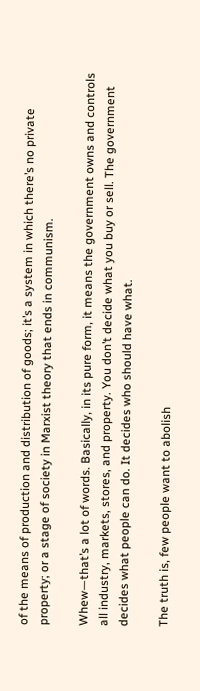of the means of production and distribution of goods; it’s a system in which there’s no private property; or a stage of society in Marxist theory that ends in communism.

Whew—that’s a lot of words. Basically, in its pure form, it means the government owns and controls all industry, markets, stores, and property. You don’t decide what you buy or sell. The government decides what people can do. It decides who should have what.

The truth is, few people want to abolish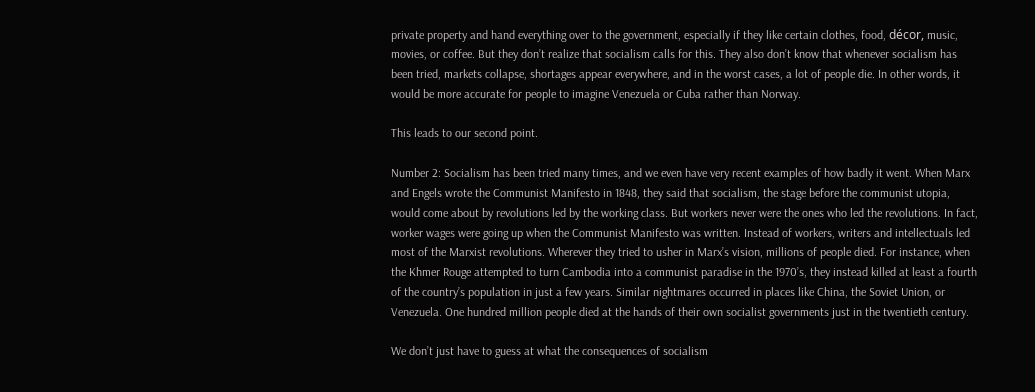private property and hand everything over to the government, especially if they like certain clothes, food, décor, music, movies, or coffee. But they don’t realize that socialism calls for this. They also don’t know that whenever socialism has been tried, markets collapse, shortages appear everywhere, and in the worst cases, a lot of people die. In other words, it would be more accurate for people to imagine Venezuela or Cuba rather than Norway.

This leads to our second point.

Number 2: Socialism has been tried many times, and we even have very recent examples of how badly it went. When Marx and Engels wrote the Communist Manifesto in 1848, they said that socialism, the stage before the communist utopia, would come about by revolutions led by the working class. But workers never were the ones who led the revolutions. In fact, worker wages were going up when the Communist Manifesto was written. Instead of workers, writers and intellectuals led most of the Marxist revolutions. Wherever they tried to usher in Marx’s vision, millions of people died. For instance, when the Khmer Rouge attempted to turn Cambodia into a communist paradise in the 1970’s, they instead killed at least a fourth of the country’s population in just a few years. Similar nightmares occurred in places like China, the Soviet Union, or Venezuela. One hundred million people died at the hands of their own socialist governments just in the twentieth century.

We don’t just have to guess at what the consequences of socialism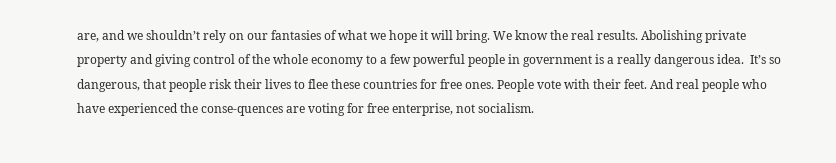are, and we shouldn’t rely on our fantasies of what we hope it will bring. We know the real results. Abolishing private property and giving control of the whole economy to a few powerful people in government is a really dangerous idea.  It’s so dangerous, that people risk their lives to flee these countries for free ones. People vote with their feet. And real people who have experienced the conse-quences are voting for free enterprise, not socialism.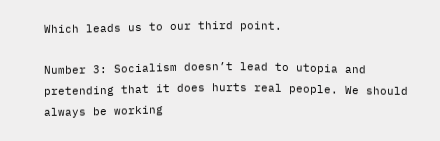Which leads us to our third point.

Number 3: Socialism doesn’t lead to utopia and pretending that it does hurts real people. We should always be working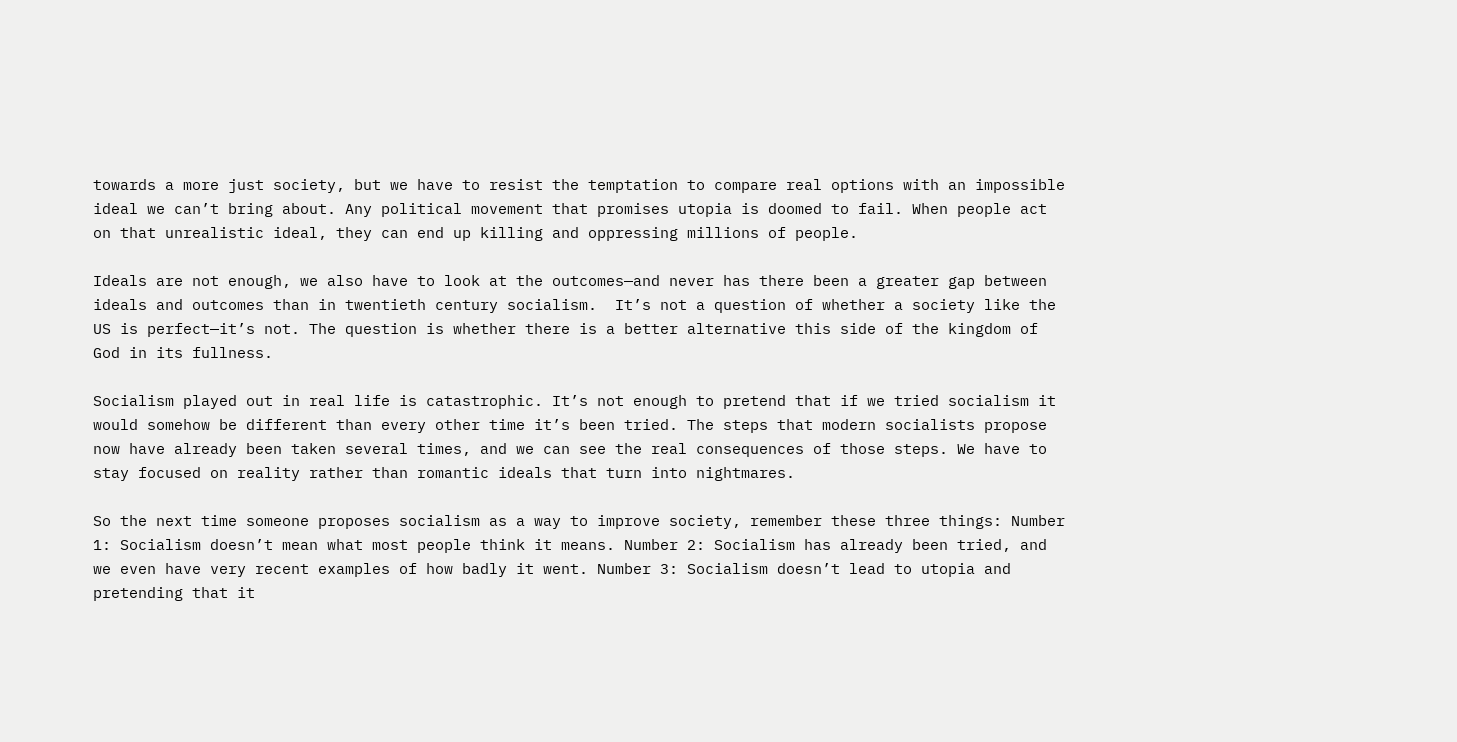towards a more just society, but we have to resist the temptation to compare real options with an impossible ideal we can’t bring about. Any political movement that promises utopia is doomed to fail. When people act on that unrealistic ideal, they can end up killing and oppressing millions of people.

Ideals are not enough, we also have to look at the outcomes—and never has there been a greater gap between ideals and outcomes than in twentieth century socialism.  It’s not a question of whether a society like the US is perfect—it’s not. The question is whether there is a better alternative this side of the kingdom of God in its fullness.

Socialism played out in real life is catastrophic. It’s not enough to pretend that if we tried socialism it would somehow be different than every other time it’s been tried. The steps that modern socialists propose now have already been taken several times, and we can see the real consequences of those steps. We have to stay focused on reality rather than romantic ideals that turn into nightmares.

So the next time someone proposes socialism as a way to improve society, remember these three things: Number 1: Socialism doesn’t mean what most people think it means. Number 2: Socialism has already been tried, and we even have very recent examples of how badly it went. Number 3: Socialism doesn’t lead to utopia and pretending that it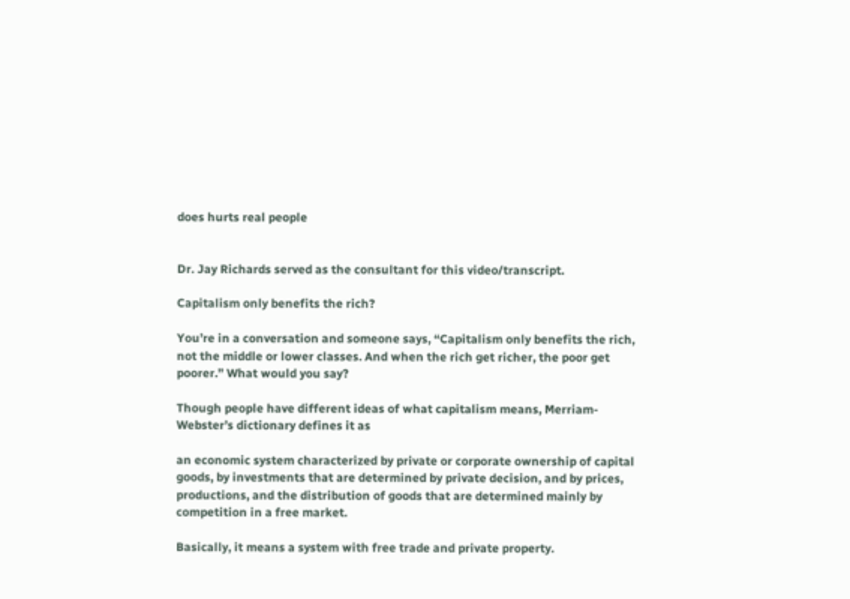does hurts real people


Dr. Jay Richards served as the consultant for this video/transcript.

Capitalism only benefits the rich?

You’re in a conversation and someone says, “Capitalism only benefits the rich, not the middle or lower classes. And when the rich get richer, the poor get poorer.” What would you say?

Though people have different ideas of what capitalism means, Merriam-Webster’s dictionary defines it as

an economic system characterized by private or corporate ownership of capital goods, by investments that are determined by private decision, and by prices, productions, and the distribution of goods that are determined mainly by competition in a free market.

Basically, it means a system with free trade and private property.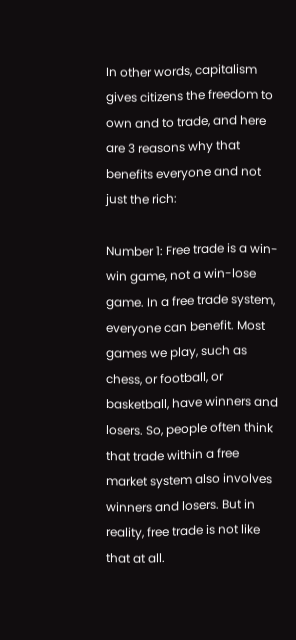In other words, capitalism gives citizens the freedom to own and to trade, and here are 3 reasons why that benefits everyone and not just the rich:

Number 1: Free trade is a win-win game, not a win-lose game. In a free trade system, everyone can benefit. Most games we play, such as chess, or football, or basketball, have winners and losers. So, people often think that trade within a free market system also involves winners and losers. But in reality, free trade is not like that at all.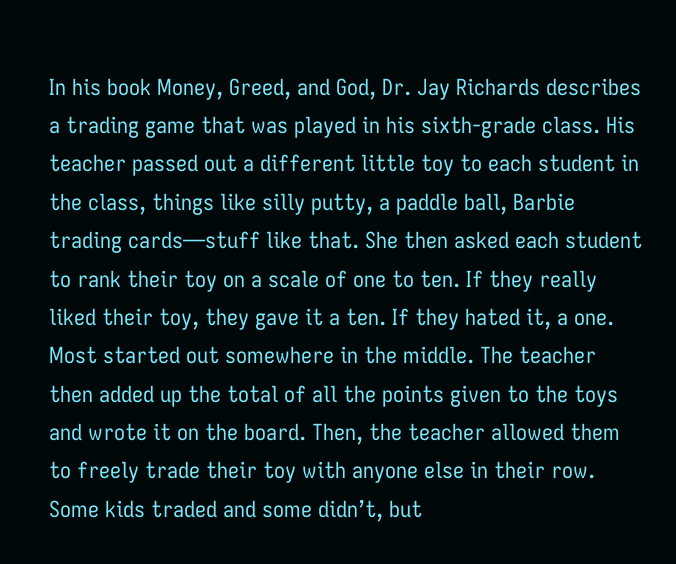In his book Money, Greed, and God, Dr. Jay Richards describes a trading game that was played in his sixth-grade class. His teacher passed out a different little toy to each student in the class, things like silly putty, a paddle ball, Barbie trading cards—stuff like that. She then asked each student to rank their toy on a scale of one to ten. If they really liked their toy, they gave it a ten. If they hated it, a one. Most started out somewhere in the middle. The teacher then added up the total of all the points given to the toys and wrote it on the board. Then, the teacher allowed them to freely trade their toy with anyone else in their row. Some kids traded and some didn’t, but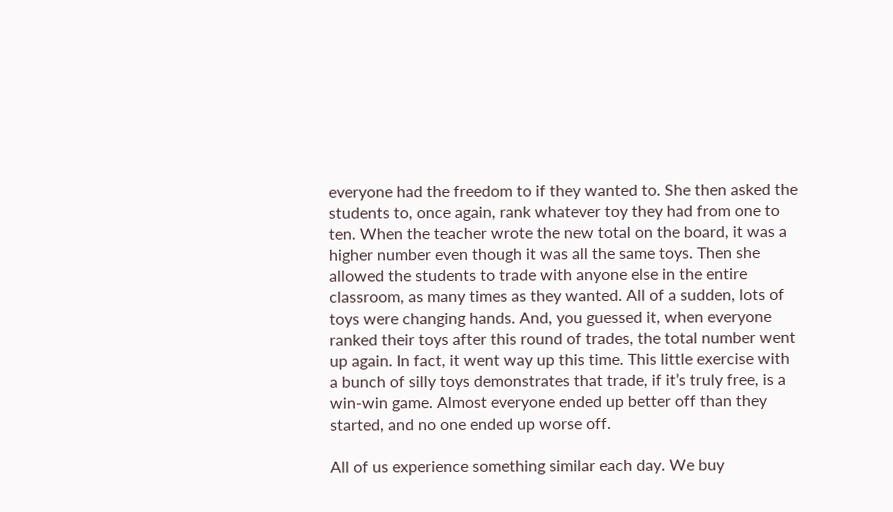everyone had the freedom to if they wanted to. She then asked the students to, once again, rank whatever toy they had from one to ten. When the teacher wrote the new total on the board, it was a higher number even though it was all the same toys. Then she allowed the students to trade with anyone else in the entire classroom, as many times as they wanted. All of a sudden, lots of toys were changing hands. And, you guessed it, when everyone ranked their toys after this round of trades, the total number went up again. In fact, it went way up this time. This little exercise with a bunch of silly toys demonstrates that trade, if it’s truly free, is a win-win game. Almost everyone ended up better off than they started, and no one ended up worse off.

All of us experience something similar each day. We buy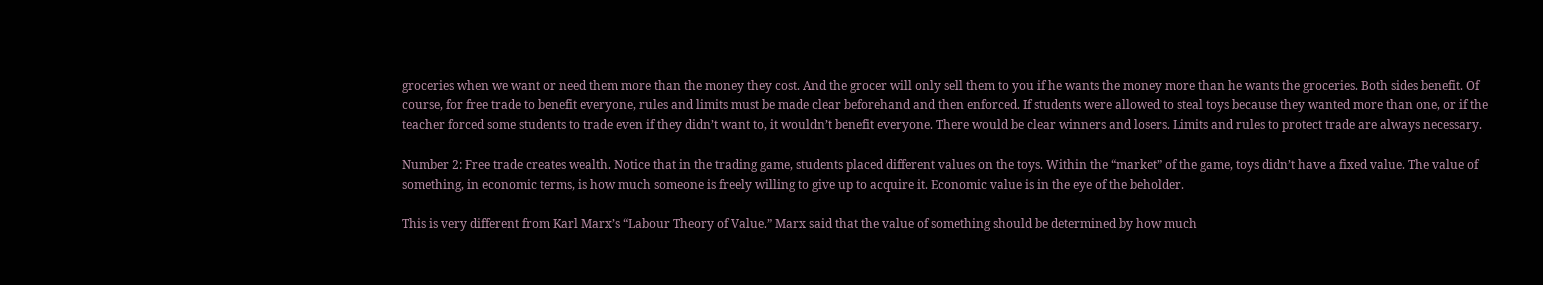groceries when we want or need them more than the money they cost. And the grocer will only sell them to you if he wants the money more than he wants the groceries. Both sides benefit. Of course, for free trade to benefit everyone, rules and limits must be made clear beforehand and then enforced. If students were allowed to steal toys because they wanted more than one, or if the teacher forced some students to trade even if they didn’t want to, it wouldn’t benefit everyone. There would be clear winners and losers. Limits and rules to protect trade are always necessary.

Number 2: Free trade creates wealth. Notice that in the trading game, students placed different values on the toys. Within the “market” of the game, toys didn’t have a fixed value. The value of something, in economic terms, is how much someone is freely willing to give up to acquire it. Economic value is in the eye of the beholder.

This is very different from Karl Marx’s “Labour Theory of Value.” Marx said that the value of something should be determined by how much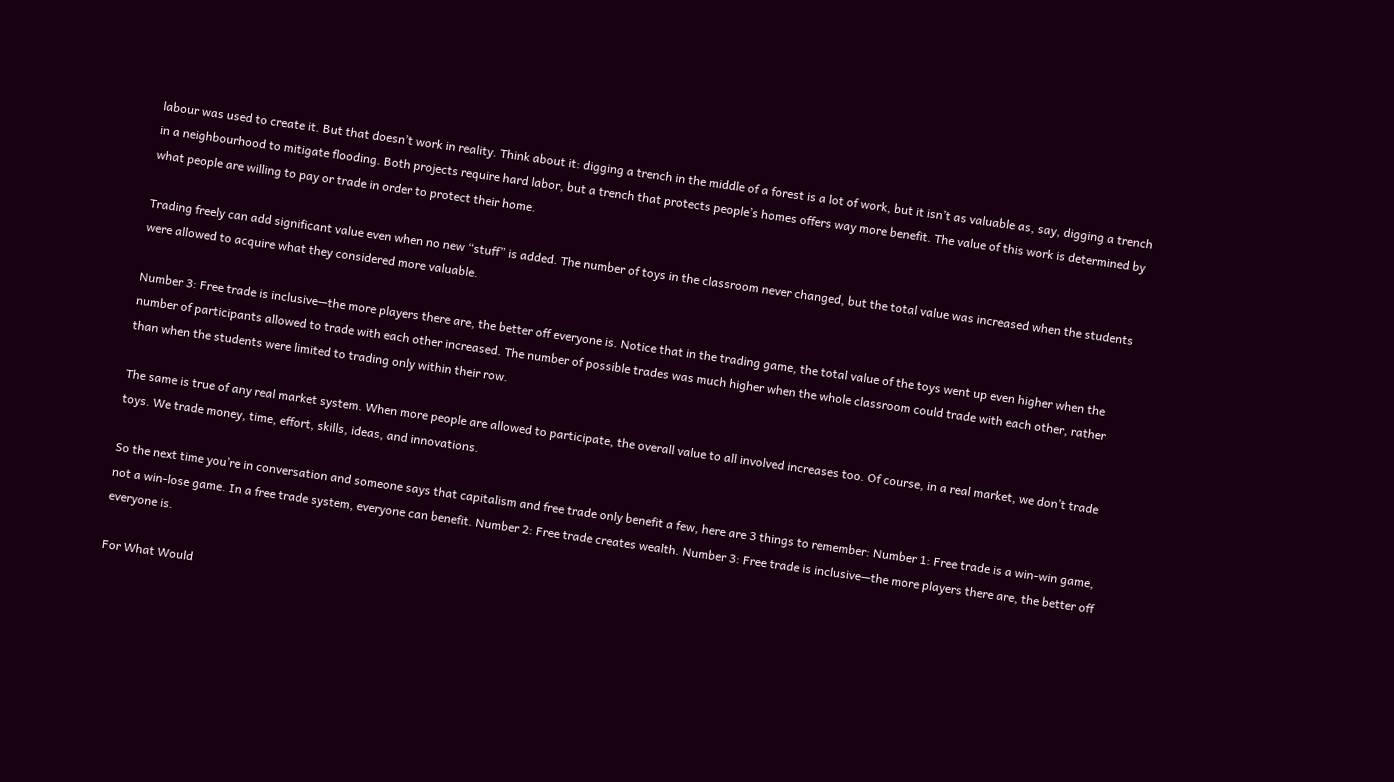labour was used to create it. But that doesn’t work in reality. Think about it: digging a trench in the middle of a forest is a lot of work, but it isn’t as valuable as, say, digging a trench in a neighbourhood to mitigate flooding. Both projects require hard labor, but a trench that protects people’s homes offers way more benefit. The value of this work is determined by what people are willing to pay or trade in order to protect their home.

Trading freely can add significant value even when no new “stuff” is added. The number of toys in the classroom never changed, but the total value was increased when the students were allowed to acquire what they considered more valuable.

Number 3: Free trade is inclusive—the more players there are, the better off everyone is. Notice that in the trading game, the total value of the toys went up even higher when the number of participants allowed to trade with each other increased. The number of possible trades was much higher when the whole classroom could trade with each other, rather than when the students were limited to trading only within their row.

The same is true of any real market system. When more people are allowed to participate, the overall value to all involved increases too. Of course, in a real market, we don’t trade toys. We trade money, time, effort, skills, ideas, and innovations.

So the next time you’re in conversation and someone says that capitalism and free trade only benefit a few, here are 3 things to remember: Number 1: Free trade is a win-win game, not a win-lose game. In a free trade system, everyone can benefit. Number 2: Free trade creates wealth. Number 3: Free trade is inclusive—the more players there are, the better off everyone is.

For What Would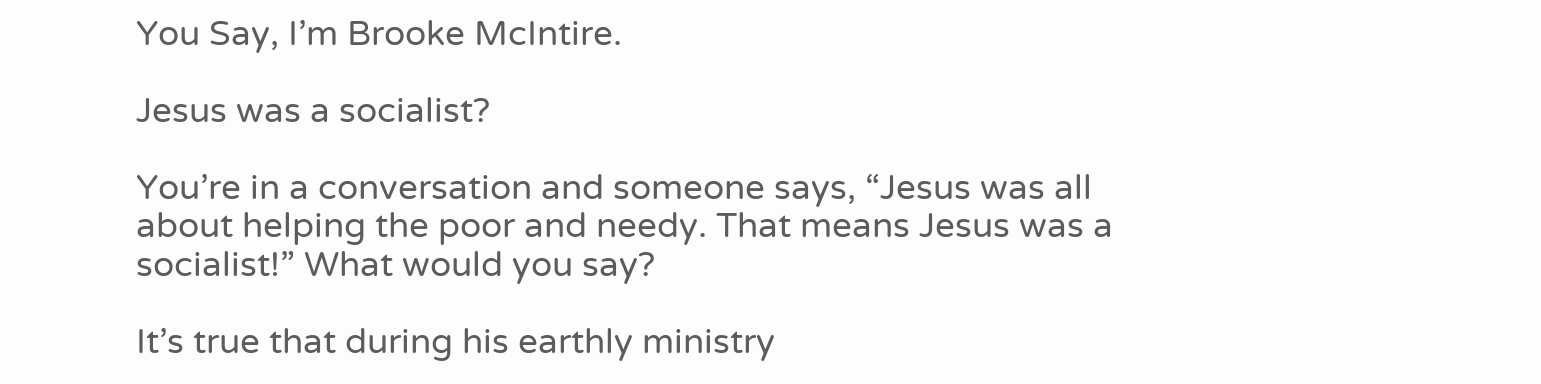You Say, I’m Brooke McIntire.

Jesus was a socialist?

You’re in a conversation and someone says, “Jesus was all about helping the poor and needy. That means Jesus was a socialist!” What would you say?

It’s true that during his earthly ministry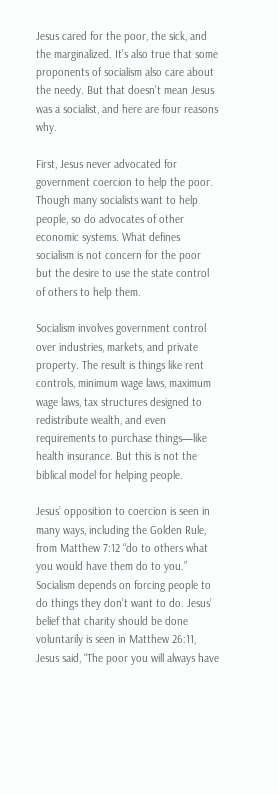Jesus cared for the poor, the sick, and the marginalized. It’s also true that some proponents of socialism also care about the needy. But that doesn’t mean Jesus was a socialist, and here are four reasons why.

First, Jesus never advocated for government coercion to help the poor. Though many socialists want to help people, so do advocates of other economic systems. What defines socialism is not concern for the poor but the desire to use the state control of others to help them.

Socialism involves government control over industries, markets, and private property. The result is things like rent controls, minimum wage laws, maximum wage laws, tax structures designed to redistribute wealth, and even requirements to purchase things—like health insurance. But this is not the biblical model for helping people.

Jesus’ opposition to coercion is seen in many ways, including the Golden Rule, from Matthew 7:12 “do to others what you would have them do to you.” Socialism depends on forcing people to do things they don’t want to do. Jesus’ belief that charity should be done voluntarily is seen in Matthew 26:11, Jesus said, “The poor you will always have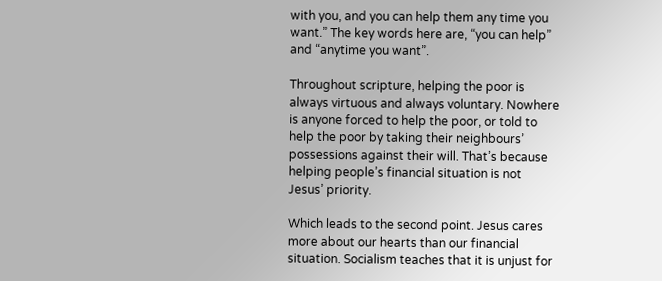with you, and you can help them any time you want.” The key words here are, “you can help” and “anytime you want”.

Throughout scripture, helping the poor is always virtuous and always voluntary. Nowhere is anyone forced to help the poor, or told to help the poor by taking their neighbours’ possessions against their will. That’s because helping people’s financial situation is not Jesus’ priority.

Which leads to the second point. Jesus cares more about our hearts than our financial situation. Socialism teaches that it is unjust for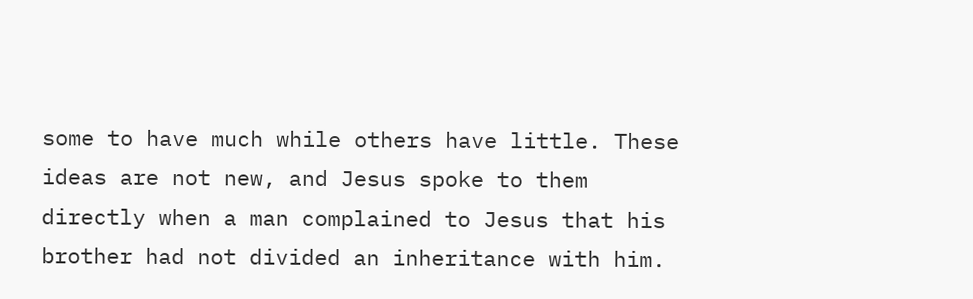some to have much while others have little. These ideas are not new, and Jesus spoke to them directly when a man complained to Jesus that his brother had not divided an inheritance with him.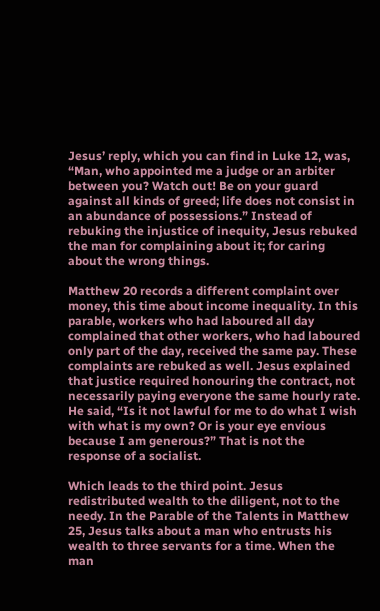Jesus’ reply, which you can find in Luke 12, was, “Man, who appointed me a judge or an arbiter between you? Watch out! Be on your guard against all kinds of greed; life does not consist in an abundance of possessions.” Instead of rebuking the injustice of inequity, Jesus rebuked the man for complaining about it; for caring about the wrong things.

Matthew 20 records a different complaint over money, this time about income inequality. In this parable, workers who had laboured all day complained that other workers, who had laboured only part of the day, received the same pay. These complaints are rebuked as well. Jesus explained that justice required honouring the contract, not necessarily paying everyone the same hourly rate. He said, “Is it not lawful for me to do what I wish with what is my own? Or is your eye envious because I am generous?” That is not the response of a socialist.

Which leads to the third point. Jesus redistributed wealth to the diligent, not to the needy. In the Parable of the Talents in Matthew 25, Jesus talks about a man who entrusts his wealth to three servants for a time. When the man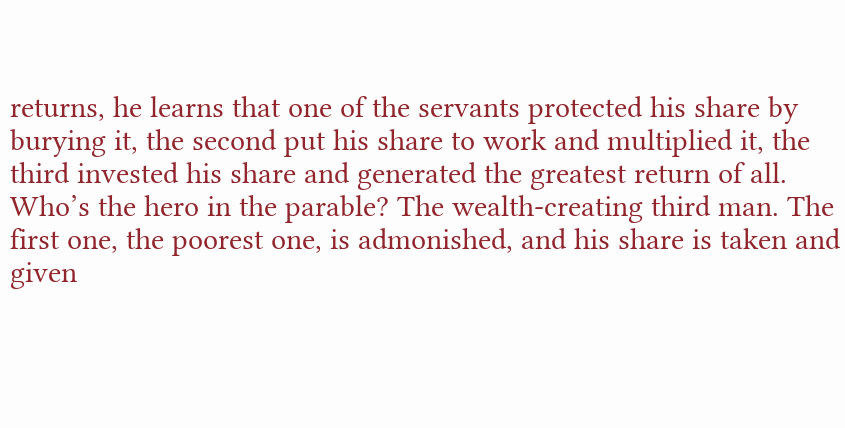returns, he learns that one of the servants protected his share by burying it, the second put his share to work and multiplied it, the third invested his share and generated the greatest return of all. Who’s the hero in the parable? The wealth-creating third man. The first one, the poorest one, is admonished, and his share is taken and given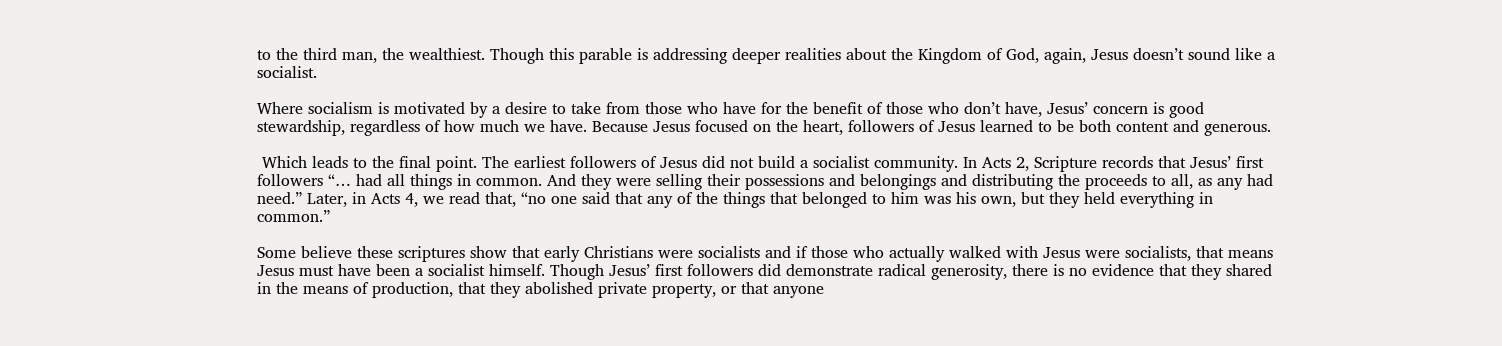to the third man, the wealthiest. Though this parable is addressing deeper realities about the Kingdom of God, again, Jesus doesn’t sound like a socialist.

Where socialism is motivated by a desire to take from those who have for the benefit of those who don’t have, Jesus’ concern is good stewardship, regardless of how much we have. Because Jesus focused on the heart, followers of Jesus learned to be both content and generous.

 Which leads to the final point. The earliest followers of Jesus did not build a socialist community. In Acts 2, Scripture records that Jesus’ first followers “… had all things in common. And they were selling their possessions and belongings and distributing the proceeds to all, as any had need.” Later, in Acts 4, we read that, “no one said that any of the things that belonged to him was his own, but they held everything in common.”

Some believe these scriptures show that early Christians were socialists and if those who actually walked with Jesus were socialists, that means Jesus must have been a socialist himself. Though Jesus’ first followers did demonstrate radical generosity, there is no evidence that they shared in the means of production, that they abolished private property, or that anyone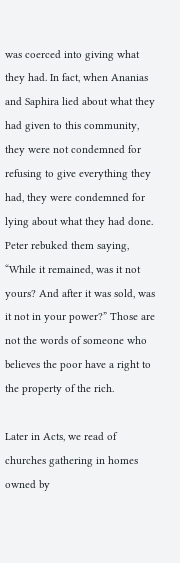was coerced into giving what they had. In fact, when Ananias and Saphira lied about what they had given to this community, they were not condemned for refusing to give everything they had, they were condemned for lying about what they had done. Peter rebuked them saying, “While it remained, was it not yours? And after it was sold, was it not in your power?” Those are not the words of someone who believes the poor have a right to the property of the rich.

Later in Acts, we read of churches gathering in homes owned by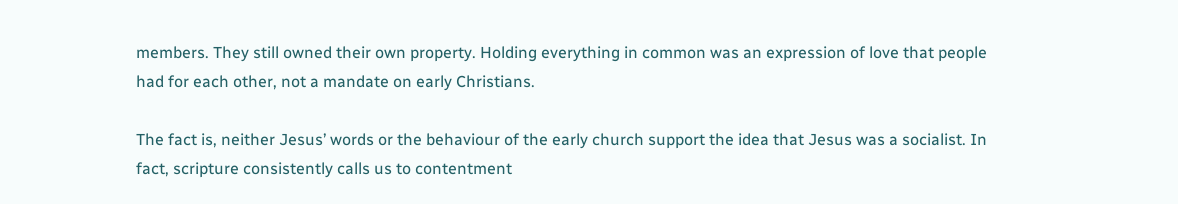members. They still owned their own property. Holding everything in common was an expression of love that people had for each other, not a mandate on early Christians.

The fact is, neither Jesus’ words or the behaviour of the early church support the idea that Jesus was a socialist. In fact, scripture consistently calls us to contentment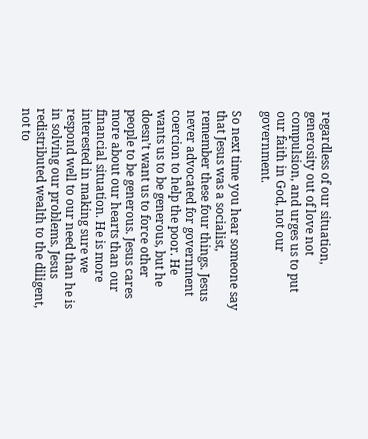regardless of our situation, generosity out of love not compulsion, and urges us to put our faith in God, not our government.

So next time you hear someone say that Jesus was a socialist, remember these four things. Jesus never advocated for government coercion to help the poor. He wants us to be generous, but he doesn’t want us to force other people to be generous. Jesus cares more about our hearts than our financial situation. He is more interested in making sure we respond well to our need than he is in solving our problems. Jesus redistributed wealth to the diligent, not to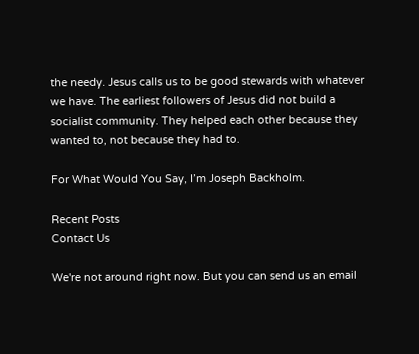the needy. Jesus calls us to be good stewards with whatever we have. The earliest followers of Jesus did not build a socialist community. They helped each other because they wanted to, not because they had to.

For What Would You Say, I’m Joseph Backholm.

Recent Posts
Contact Us

We're not around right now. But you can send us an email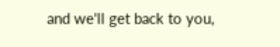and we'll get back to you,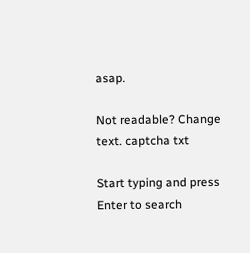asap.

Not readable? Change text. captcha txt

Start typing and press Enter to search